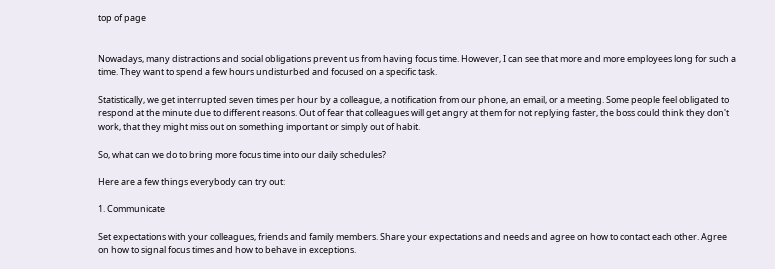top of page


Nowadays, many distractions and social obligations prevent us from having focus time. However, I can see that more and more employees long for such a time. They want to spend a few hours undisturbed and focused on a specific task.

Statistically, we get interrupted seven times per hour by a colleague, a notification from our phone, an email, or a meeting. Some people feel obligated to respond at the minute due to different reasons. Out of fear that colleagues will get angry at them for not replying faster, the boss could think they don't work, that they might miss out on something important or simply out of habit.

So, what can we do to bring more focus time into our daily schedules?

Here are a few things everybody can try out:

1. Communicate

Set expectations with your colleagues, friends and family members. Share your expectations and needs and agree on how to contact each other. Agree on how to signal focus times and how to behave in exceptions.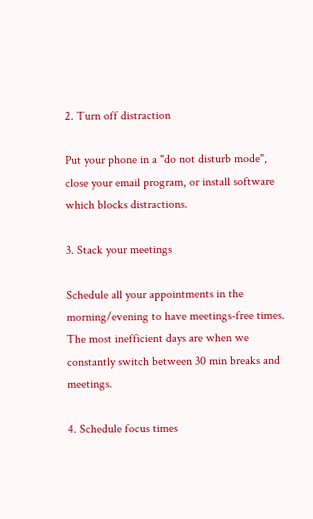2. Turn off distraction

Put your phone in a "do not disturb mode", close your email program, or install software which blocks distractions.

3. Stack your meetings

Schedule all your appointments in the morning/evening to have meetings-free times. The most inefficient days are when we constantly switch between 30 min breaks and meetings.

4. Schedule focus times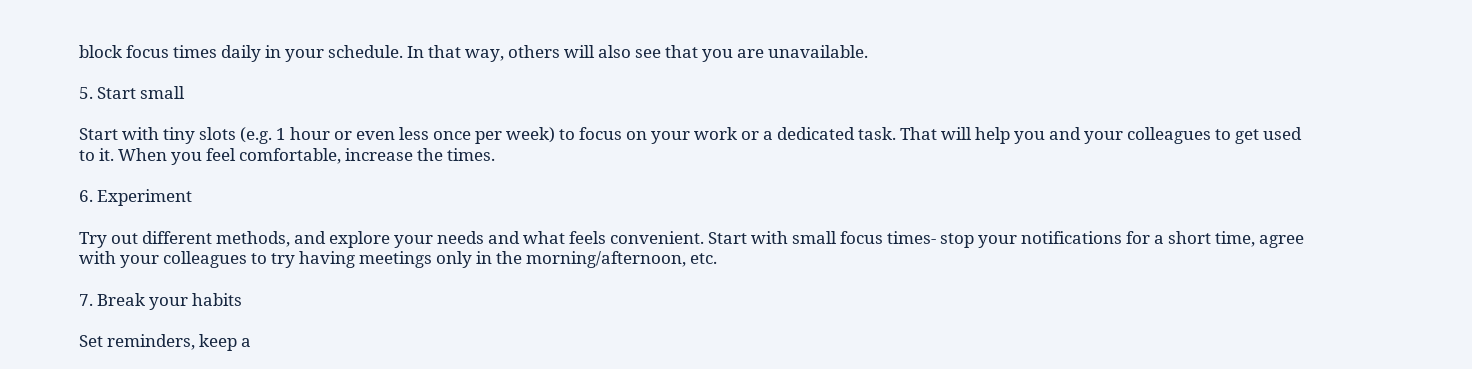block focus times daily in your schedule. In that way, others will also see that you are unavailable.

5. Start small

Start with tiny slots (e.g. 1 hour or even less once per week) to focus on your work or a dedicated task. That will help you and your colleagues to get used to it. When you feel comfortable, increase the times.

6. Experiment

Try out different methods, and explore your needs and what feels convenient. Start with small focus times- stop your notifications for a short time, agree with your colleagues to try having meetings only in the morning/afternoon, etc.

7. Break your habits

Set reminders, keep a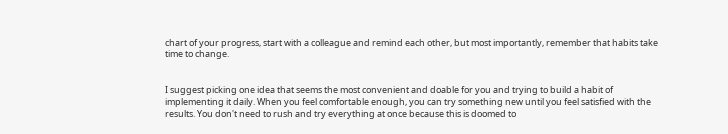chart of your progress, start with a colleague and remind each other, but most importantly, remember that habits take time to change.


I suggest picking one idea that seems the most convenient and doable for you and trying to build a habit of implementing it daily. When you feel comfortable enough, you can try something new until you feel satisfied with the results. You don't need to rush and try everything at once because this is doomed to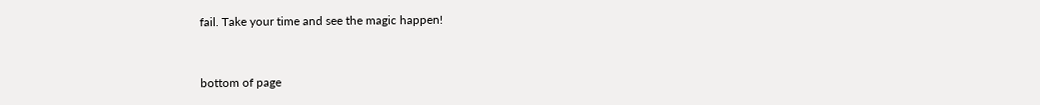fail. Take your time and see the magic happen!


bottom of page